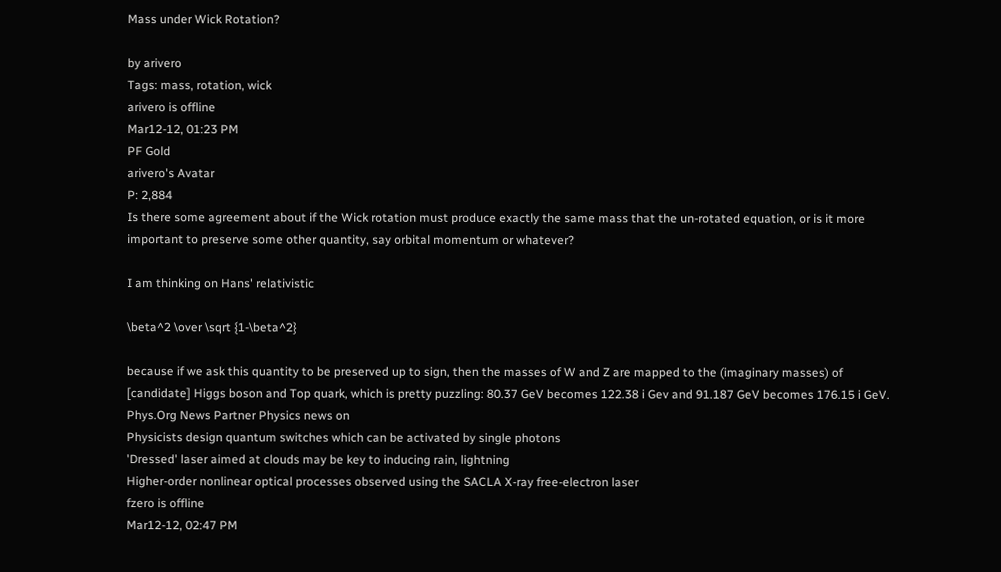Mass under Wick Rotation?

by arivero
Tags: mass, rotation, wick
arivero is offline
Mar12-12, 01:23 PM
PF Gold
arivero's Avatar
P: 2,884
Is there some agreement about if the Wick rotation must produce exactly the same mass that the un-rotated equation, or is it more important to preserve some other quantity, say orbital momentum or whatever?

I am thinking on Hans' relativistic

\beta^2 \over \sqrt {1-\beta^2}

because if we ask this quantity to be preserved up to sign, then the masses of W and Z are mapped to the (imaginary masses) of [candidate] Higgs boson and Top quark, which is pretty puzzling: 80.37 GeV becomes 122.38 i Gev and 91.187 GeV becomes 176.15 i GeV.
Phys.Org News Partner Physics news on
Physicists design quantum switches which can be activated by single photons
'Dressed' laser aimed at clouds may be key to inducing rain, lightning
Higher-order nonlinear optical processes observed using the SACLA X-ray free-electron laser
fzero is offline
Mar12-12, 02:47 PM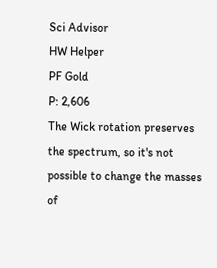Sci Advisor
HW Helper
PF Gold
P: 2,606
The Wick rotation preserves the spectrum, so it's not possible to change the masses of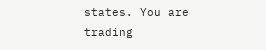states. You are trading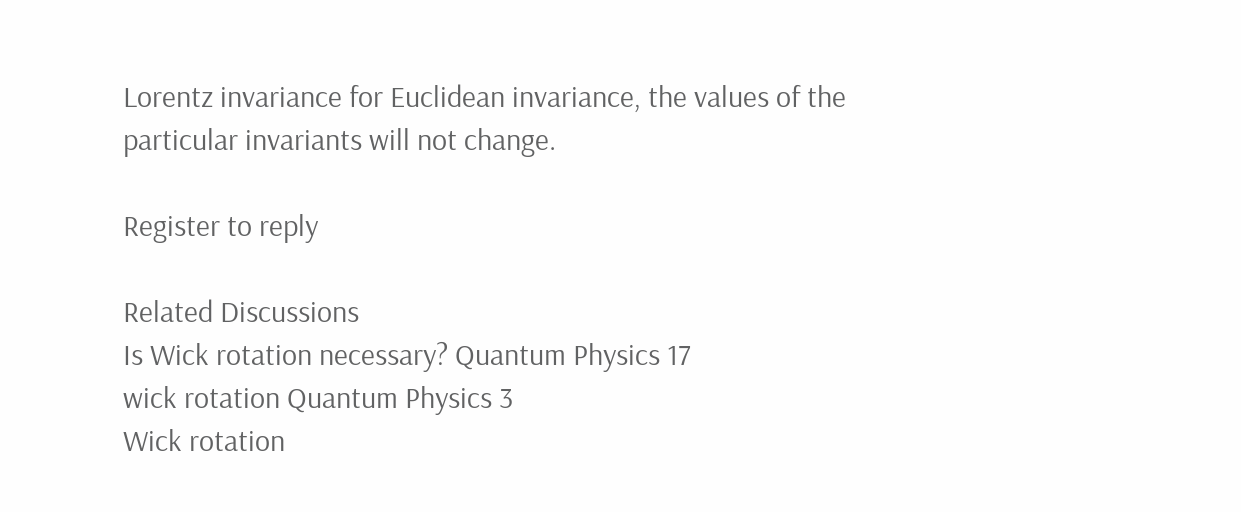Lorentz invariance for Euclidean invariance, the values of the particular invariants will not change.

Register to reply

Related Discussions
Is Wick rotation necessary? Quantum Physics 17
wick rotation Quantum Physics 3
Wick rotation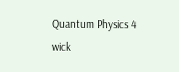Quantum Physics 4
wick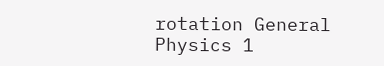rotation General Physics 1